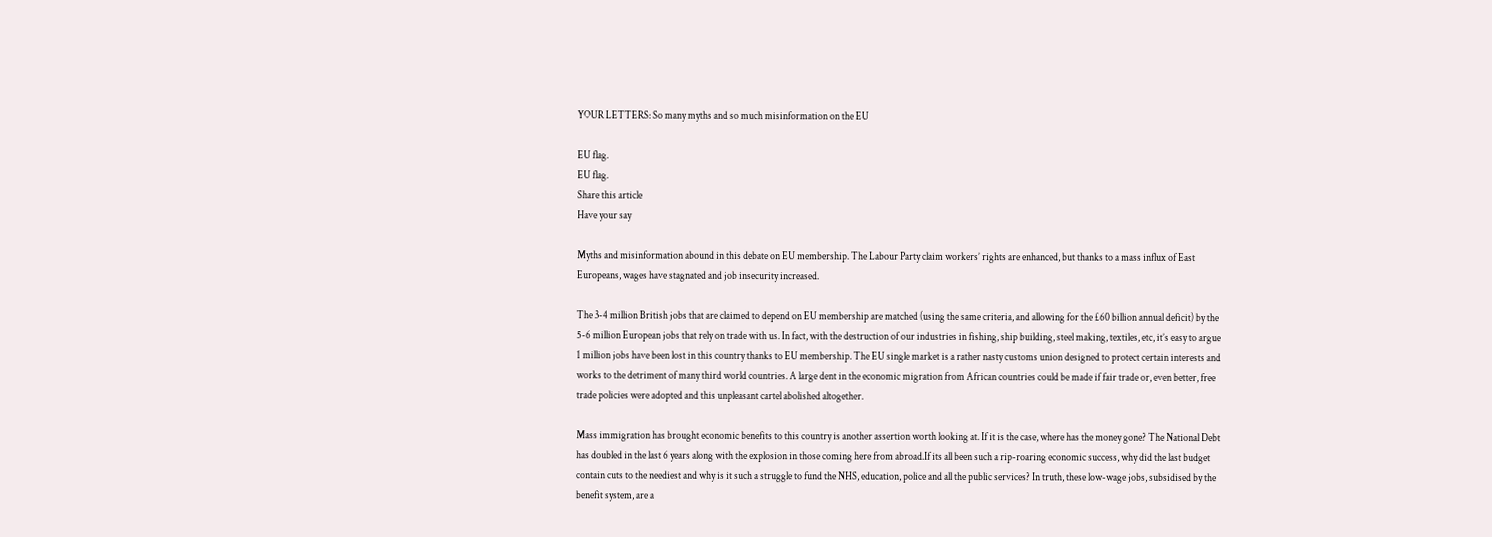YOUR LETTERS: So many myths and so much misinformation on the EU

EU flag.
EU flag.
Share this article
Have your say

Myths and misinformation abound in this debate on EU membership. The Labour Party claim workers’ rights are enhanced, but thanks to a mass influx of East Europeans, wages have stagnated and job insecurity increased.

The 3-4 million British jobs that are claimed to depend on EU membership are matched (using the same criteria, and allowing for the £60 billion annual deficit) by the 5-6 million European jobs that rely on trade with us. In fact, with the destruction of our industries in fishing, ship building, steel making, textiles, etc, it’s easy to argue 1 million jobs have been lost in this country thanks to EU membership. The EU single market is a rather nasty customs union designed to protect certain interests and works to the detriment of many third world countries. A large dent in the economic migration from African countries could be made if fair trade or, even better, free trade policies were adopted and this unpleasant cartel abolished altogether.

Mass immigration has brought economic benefits to this country is another assertion worth looking at. If it is the case, where has the money gone? The National Debt has doubled in the last 6 years along with the explosion in those coming here from abroad.If its all been such a rip-roaring economic success, why did the last budget contain cuts to the neediest and why is it such a struggle to fund the NHS, education, police and all the public services? In truth, these low-wage jobs, subsidised by the benefit system, are a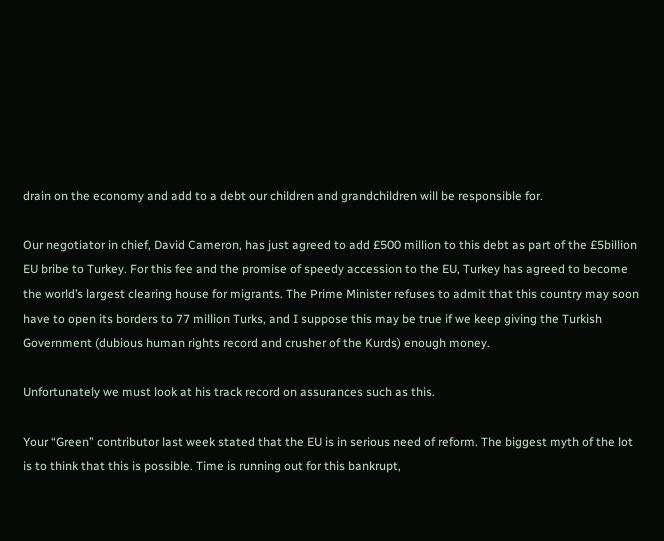drain on the economy and add to a debt our children and grandchildren will be responsible for.

Our negotiator in chief, David Cameron, has just agreed to add £500 million to this debt as part of the £5billion EU bribe to Turkey. For this fee and the promise of speedy accession to the EU, Turkey has agreed to become the world’s largest clearing house for migrants. The Prime Minister refuses to admit that this country may soon have to open its borders to 77 million Turks, and I suppose this may be true if we keep giving the Turkish Government (dubious human rights record and crusher of the Kurds) enough money.

Unfortunately we must look at his track record on assurances such as this.

Your “Green” contributor last week stated that the EU is in serious need of reform. The biggest myth of the lot is to think that this is possible. Time is running out for this bankrupt,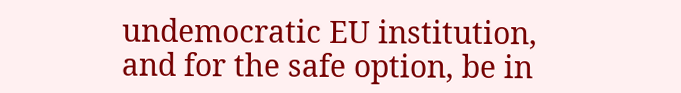undemocratic EU institution, and for the safe option, be in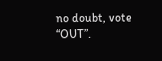no doubt, vote “OUT”.